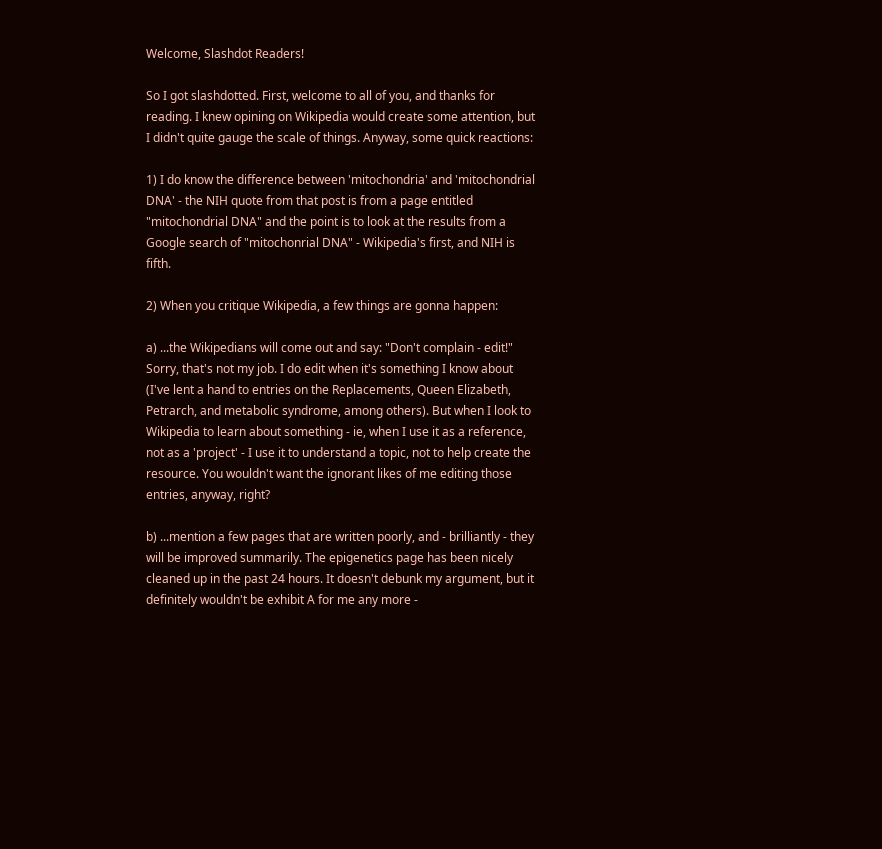Welcome, Slashdot Readers!

So I got slashdotted. First, welcome to all of you, and thanks for reading. I knew opining on Wikipedia would create some attention, but I didn't quite gauge the scale of things. Anyway, some quick reactions:

1) I do know the difference between 'mitochondria' and 'mitochondrial DNA' - the NIH quote from that post is from a page entitled "mitochondrial DNA" and the point is to look at the results from a Google search of "mitochonrial DNA" - Wikipedia's first, and NIH is fifth.

2) When you critique Wikipedia, a few things are gonna happen:

a) ...the Wikipedians will come out and say: "Don't complain - edit!" Sorry, that's not my job. I do edit when it's something I know about (I've lent a hand to entries on the Replacements, Queen Elizabeth, Petrarch, and metabolic syndrome, among others). But when I look to Wikipedia to learn about something - ie, when I use it as a reference, not as a 'project' - I use it to understand a topic, not to help create the resource. You wouldn't want the ignorant likes of me editing those entries, anyway, right?

b) ...mention a few pages that are written poorly, and - brilliantly - they will be improved summarily. The epigenetics page has been nicely cleaned up in the past 24 hours. It doesn't debunk my argument, but it definitely wouldn't be exhibit A for me any more -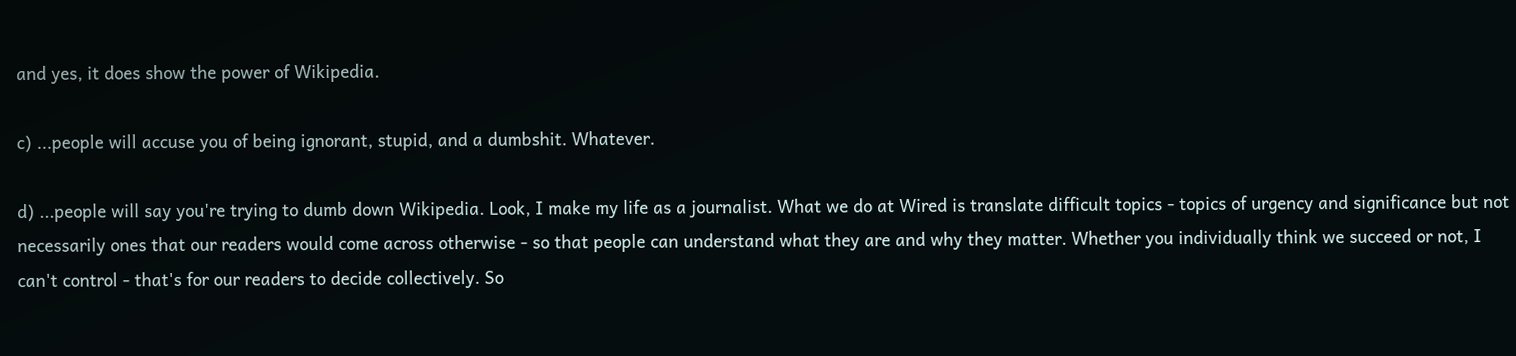and yes, it does show the power of Wikipedia.

c) ...people will accuse you of being ignorant, stupid, and a dumbshit. Whatever.

d) ...people will say you're trying to dumb down Wikipedia. Look, I make my life as a journalist. What we do at Wired is translate difficult topics - topics of urgency and significance but not necessarily ones that our readers would come across otherwise - so that people can understand what they are and why they matter. Whether you individually think we succeed or not, I can't control - that's for our readers to decide collectively. So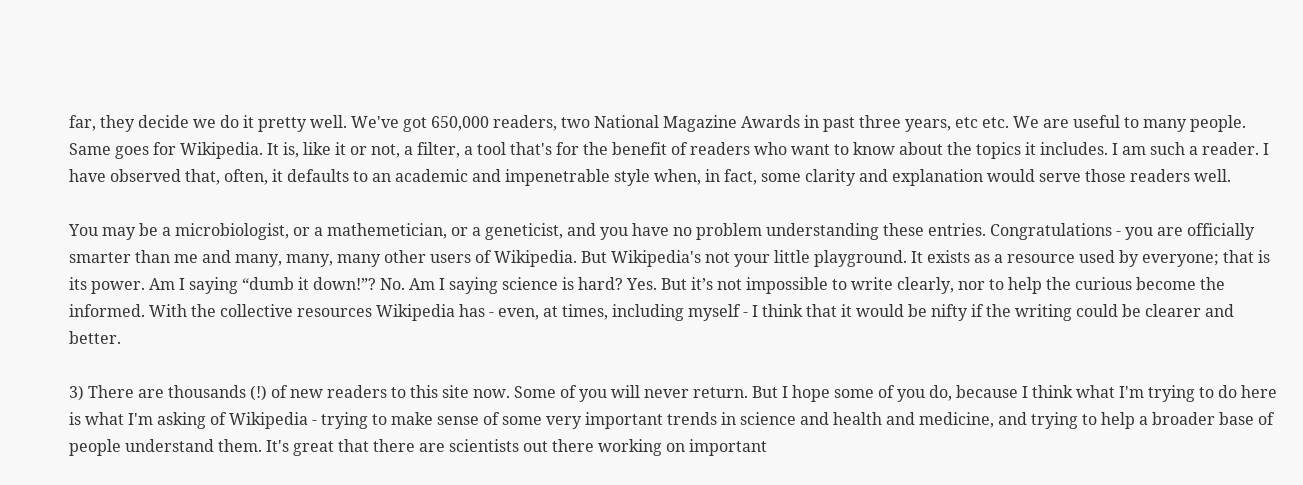far, they decide we do it pretty well. We've got 650,000 readers, two National Magazine Awards in past three years, etc etc. We are useful to many people. Same goes for Wikipedia. It is, like it or not, a filter, a tool that's for the benefit of readers who want to know about the topics it includes. I am such a reader. I have observed that, often, it defaults to an academic and impenetrable style when, in fact, some clarity and explanation would serve those readers well.

You may be a microbiologist, or a mathemetician, or a geneticist, and you have no problem understanding these entries. Congratulations - you are officially smarter than me and many, many, many other users of Wikipedia. But Wikipedia's not your little playground. It exists as a resource used by everyone; that is its power. Am I saying “dumb it down!”? No. Am I saying science is hard? Yes. But it’s not impossible to write clearly, nor to help the curious become the informed. With the collective resources Wikipedia has - even, at times, including myself - I think that it would be nifty if the writing could be clearer and better.

3) There are thousands (!) of new readers to this site now. Some of you will never return. But I hope some of you do, because I think what I'm trying to do here is what I'm asking of Wikipedia - trying to make sense of some very important trends in science and health and medicine, and trying to help a broader base of people understand them. It's great that there are scientists out there working on important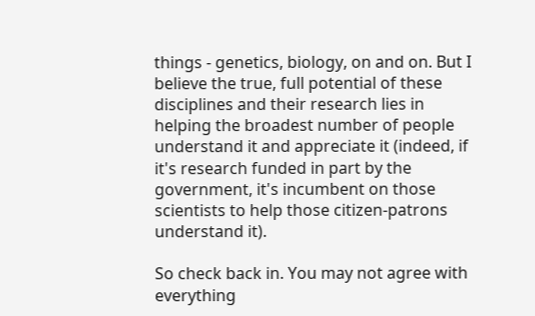things - genetics, biology, on and on. But I believe the true, full potential of these disciplines and their research lies in helping the broadest number of people understand it and appreciate it (indeed, if it's research funded in part by the government, it's incumbent on those scientists to help those citizen-patrons understand it).

So check back in. You may not agree with everything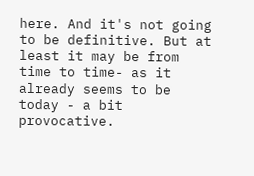here. And it's not going to be definitive. But at least it may be from time to time- as it already seems to be today - a bit provocative.